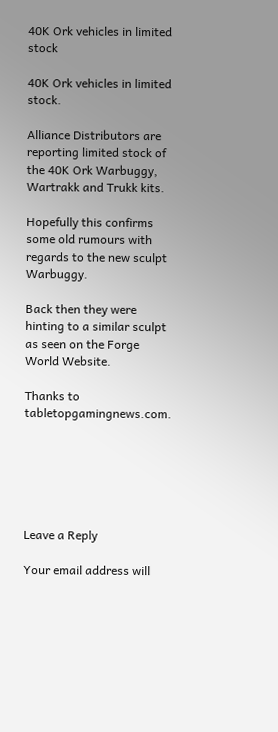40K Ork vehicles in limited stock

40K Ork vehicles in limited stock.

Alliance Distributors are reporting limited stock of the 40K Ork Warbuggy, Wartrakk and Trukk kits.

Hopefully this confirms some old rumours with regards to the new sculpt Warbuggy.

Back then they were hinting to a similar sculpt as seen on the Forge World Website.

Thanks to tabletopgamingnews.com.






Leave a Reply

Your email address will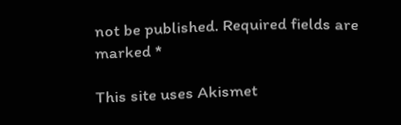not be published. Required fields are marked *

This site uses Akismet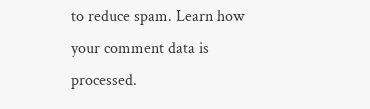to reduce spam. Learn how your comment data is processed.